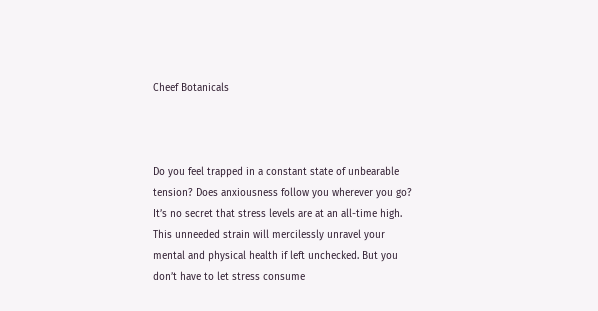Cheef Botanicals



Do you feel trapped in a constant state of unbearable tension? Does anxiousness follow you wherever you go? It’s no secret that stress levels are at an all-time high. This unneeded strain will mercilessly unravel your mental and physical health if left unchecked. But you don’t have to let stress consume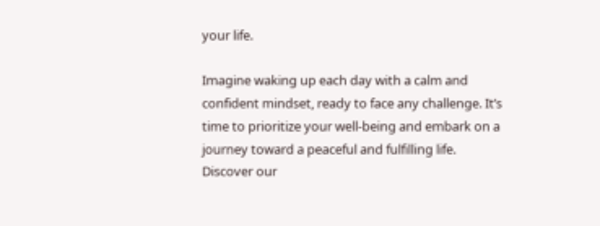your life.

Imagine waking up each day with a calm and confident mindset, ready to face any challenge. It’s time to prioritize your well-being and embark on a journey toward a peaceful and fulfilling life. Discover our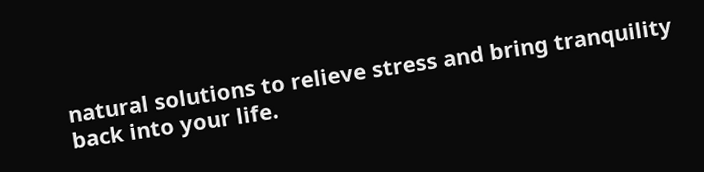natural solutions to relieve stress and bring tranquility back into your life.